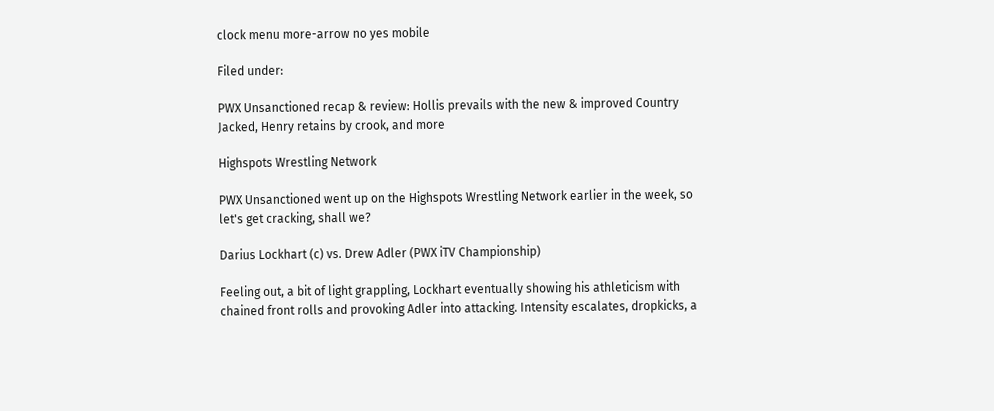clock menu more-arrow no yes mobile

Filed under:

PWX Unsanctioned recap & review: Hollis prevails with the new & improved Country Jacked, Henry retains by crook, and more

Highspots Wrestling Network

PWX Unsanctioned went up on the Highspots Wrestling Network earlier in the week, so let's get cracking, shall we?

Darius Lockhart (c) vs. Drew Adler (PWX iTV Championship)

Feeling out, a bit of light grappling, Lockhart eventually showing his athleticism with chained front rolls and provoking Adler into attacking. Intensity escalates, dropkicks, a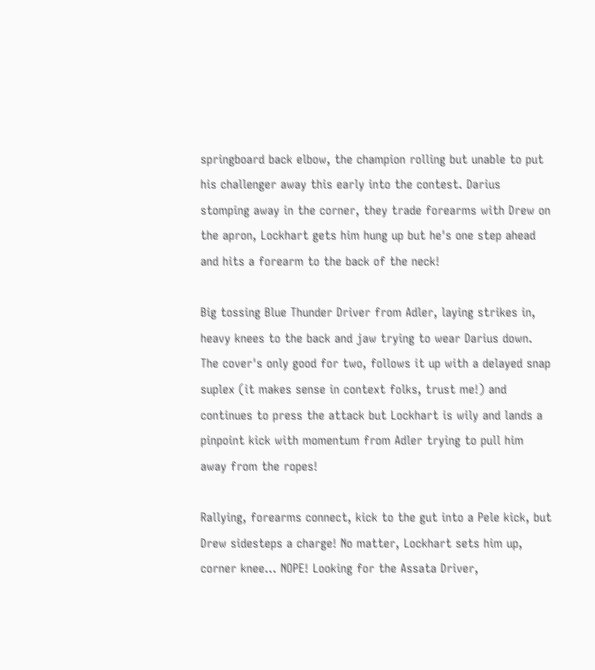springboard back elbow, the champion rolling but unable to put his challenger away this early into the contest. Darius stomping away in the corner, they trade forearms with Drew on the apron, Lockhart gets him hung up but he's one step ahead and hits a forearm to the back of the neck!

Big tossing Blue Thunder Driver from Adler, laying strikes in, heavy knees to the back and jaw trying to wear Darius down. The cover's only good for two, follows it up with a delayed snap suplex (it makes sense in context folks, trust me!) and continues to press the attack but Lockhart is wily and lands a pinpoint kick with momentum from Adler trying to pull him away from the ropes!

Rallying, forearms connect, kick to the gut into a Pele kick, but Drew sidesteps a charge! No matter, Lockhart sets him up, corner knee... NOPE! Looking for the Assata Driver,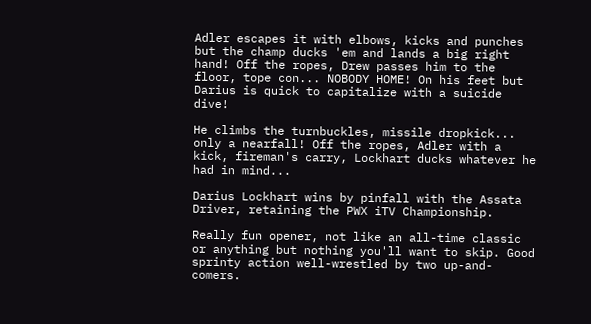Adler escapes it with elbows, kicks and punches but the champ ducks 'em and lands a big right hand! Off the ropes, Drew passes him to the floor, tope con... NOBODY HOME! On his feet but Darius is quick to capitalize with a suicide dive!

He climbs the turnbuckles, missile dropkick... only a nearfall! Off the ropes, Adler with a kick, fireman's carry, Lockhart ducks whatever he had in mind...

Darius Lockhart wins by pinfall with the Assata Driver, retaining the PWX iTV Championship.

Really fun opener, not like an all-time classic or anything but nothing you'll want to skip. Good sprinty action well-wrestled by two up-and-comers.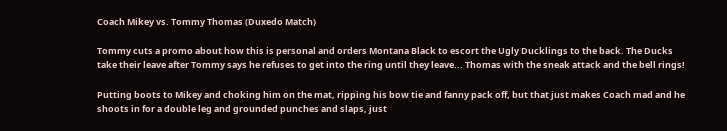Coach Mikey vs. Tommy Thomas (Duxedo Match)

Tommy cuts a promo about how this is personal and orders Montana Black to escort the Ugly Ducklings to the back. The Ducks take their leave after Tommy says he refuses to get into the ring until they leave... Thomas with the sneak attack and the bell rings!

Putting boots to Mikey and choking him on the mat, ripping his bow tie and fanny pack off, but that just makes Coach mad and he shoots in for a double leg and grounded punches and slaps, just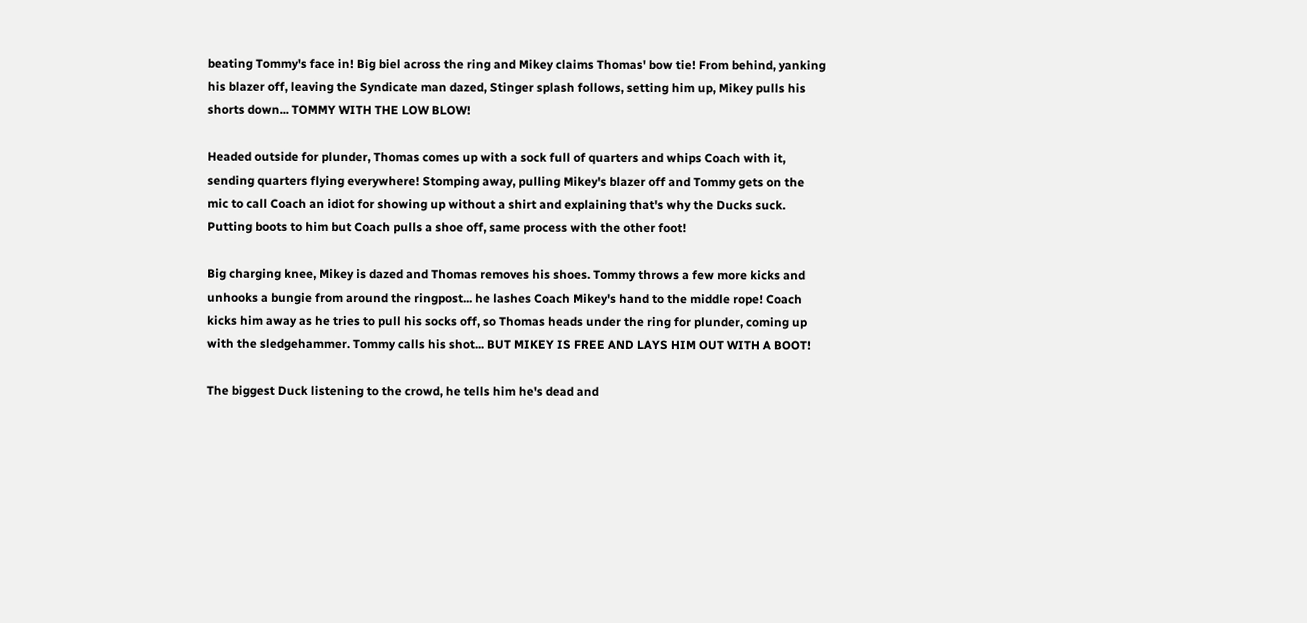beating Tommy's face in! Big biel across the ring and Mikey claims Thomas' bow tie! From behind, yanking his blazer off, leaving the Syndicate man dazed, Stinger splash follows, setting him up, Mikey pulls his shorts down... TOMMY WITH THE LOW BLOW!

Headed outside for plunder, Thomas comes up with a sock full of quarters and whips Coach with it, sending quarters flying everywhere! Stomping away, pulling Mikey's blazer off and Tommy gets on the mic to call Coach an idiot for showing up without a shirt and explaining that's why the Ducks suck. Putting boots to him but Coach pulls a shoe off, same process with the other foot!

Big charging knee, Mikey is dazed and Thomas removes his shoes. Tommy throws a few more kicks and unhooks a bungie from around the ringpost... he lashes Coach Mikey's hand to the middle rope! Coach kicks him away as he tries to pull his socks off, so Thomas heads under the ring for plunder, coming up with the sledgehammer. Tommy calls his shot... BUT MIKEY IS FREE AND LAYS HIM OUT WITH A BOOT!

The biggest Duck listening to the crowd, he tells him he's dead and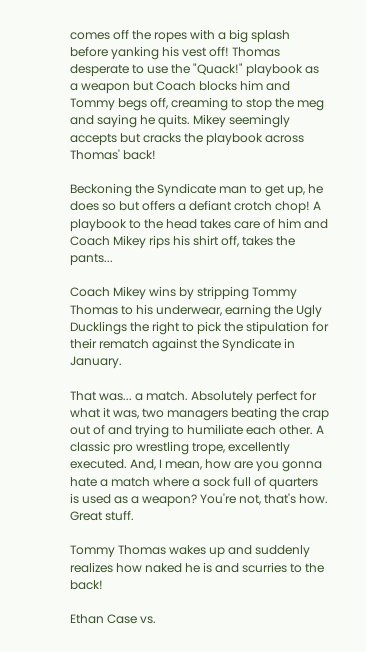comes off the ropes with a big splash before yanking his vest off! Thomas desperate to use the "Quack!" playbook as a weapon but Coach blocks him and Tommy begs off, creaming to stop the meg and saying he quits. Mikey seemingly accepts but cracks the playbook across Thomas' back!

Beckoning the Syndicate man to get up, he does so but offers a defiant crotch chop! A playbook to the head takes care of him and Coach Mikey rips his shirt off, takes the pants...

Coach Mikey wins by stripping Tommy Thomas to his underwear, earning the Ugly Ducklings the right to pick the stipulation for their rematch against the Syndicate in January.

That was... a match. Absolutely perfect for what it was, two managers beating the crap out of and trying to humiliate each other. A classic pro wrestling trope, excellently executed. And, I mean, how are you gonna hate a match where a sock full of quarters is used as a weapon? You're not, that's how. Great stuff.

Tommy Thomas wakes up and suddenly realizes how naked he is and scurries to the back!

Ethan Case vs.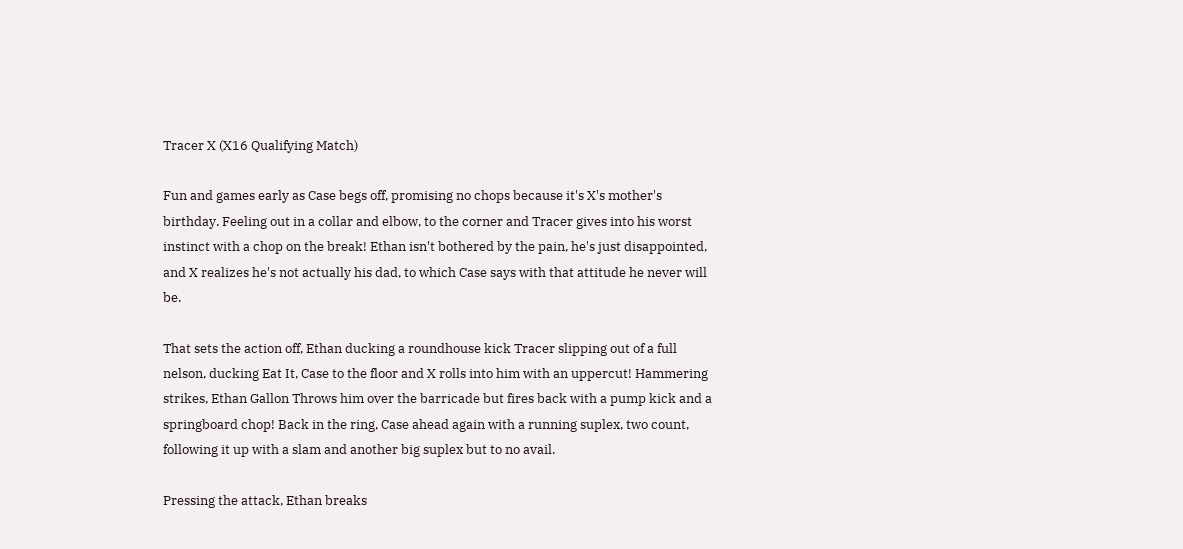Tracer X (X16 Qualifying Match)

Fun and games early as Case begs off, promising no chops because it's X's mother's birthday. Feeling out in a collar and elbow, to the corner and Tracer gives into his worst instinct with a chop on the break! Ethan isn't bothered by the pain, he's just disappointed, and X realizes he's not actually his dad, to which Case says with that attitude he never will be.

That sets the action off, Ethan ducking a roundhouse kick Tracer slipping out of a full nelson, ducking Eat It, Case to the floor and X rolls into him with an uppercut! Hammering strikes, Ethan Gallon Throws him over the barricade but fires back with a pump kick and a springboard chop! Back in the ring, Case ahead again with a running suplex, two count, following it up with a slam and another big suplex but to no avail.

Pressing the attack, Ethan breaks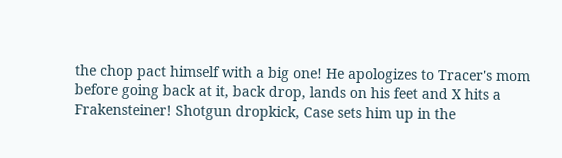the chop pact himself with a big one! He apologizes to Tracer's mom before going back at it, back drop, lands on his feet and X hits a Frakensteiner! Shotgun dropkick, Case sets him up in the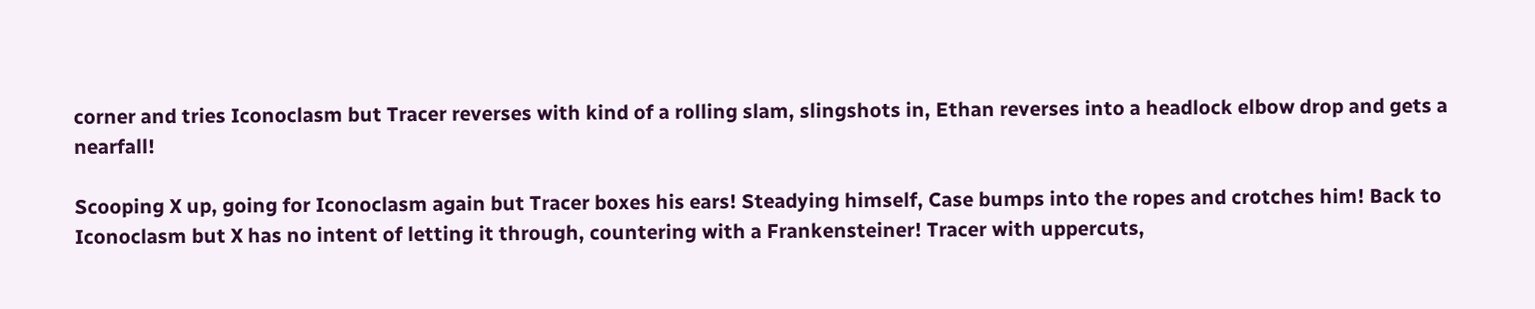corner and tries Iconoclasm but Tracer reverses with kind of a rolling slam, slingshots in, Ethan reverses into a headlock elbow drop and gets a nearfall!

Scooping X up, going for Iconoclasm again but Tracer boxes his ears! Steadying himself, Case bumps into the ropes and crotches him! Back to Iconoclasm but X has no intent of letting it through, countering with a Frankensteiner! Tracer with uppercuts,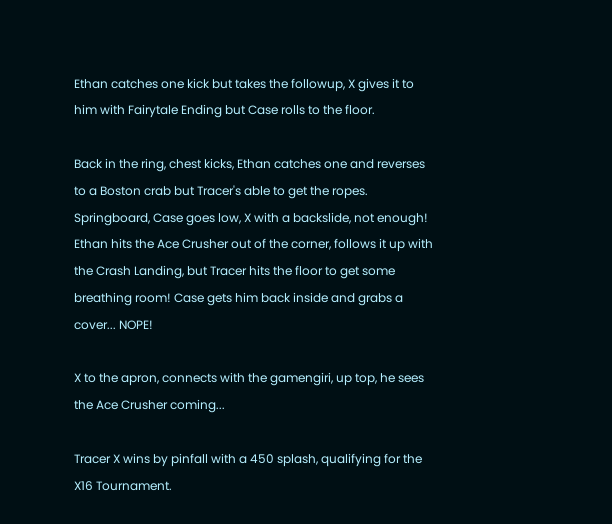Ethan catches one kick but takes the followup, X gives it to him with Fairytale Ending but Case rolls to the floor.

Back in the ring, chest kicks, Ethan catches one and reverses to a Boston crab but Tracer's able to get the ropes. Springboard, Case goes low, X with a backslide, not enough! Ethan hits the Ace Crusher out of the corner, follows it up with the Crash Landing, but Tracer hits the floor to get some breathing room! Case gets him back inside and grabs a cover... NOPE!

X to the apron, connects with the gamengiri, up top, he sees the Ace Crusher coming...

Tracer X wins by pinfall with a 450 splash, qualifying for the X16 Tournament.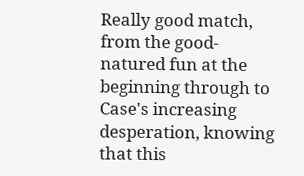Really good match, from the good-natured fun at the beginning through to Case's increasing desperation, knowing that this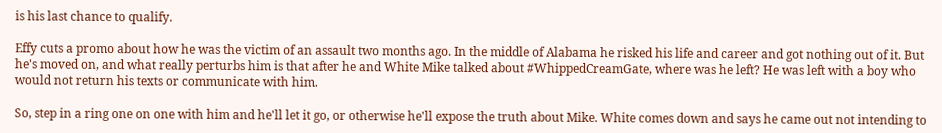is his last chance to qualify.

Effy cuts a promo about how he was the victim of an assault two months ago. In the middle of Alabama he risked his life and career and got nothing out of it. But he's moved on, and what really perturbs him is that after he and White Mike talked about #WhippedCreamGate, where was he left? He was left with a boy who would not return his texts or communicate with him.

So, step in a ring one on one with him and he'll let it go, or otherwise he'll expose the truth about Mike. White comes down and says he came out not intending to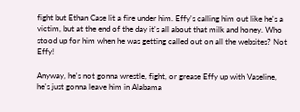fight but Ethan Case lit a fire under him. Effy's calling him out like he's a victim, but at the end of the day it's all about that milk and honey. Who stood up for him when he was getting called out on all the websites? Not Effy!

Anyway, he's not gonna wrestle, fight, or grease Effy up with Vaseline, he's just gonna leave him in Alabama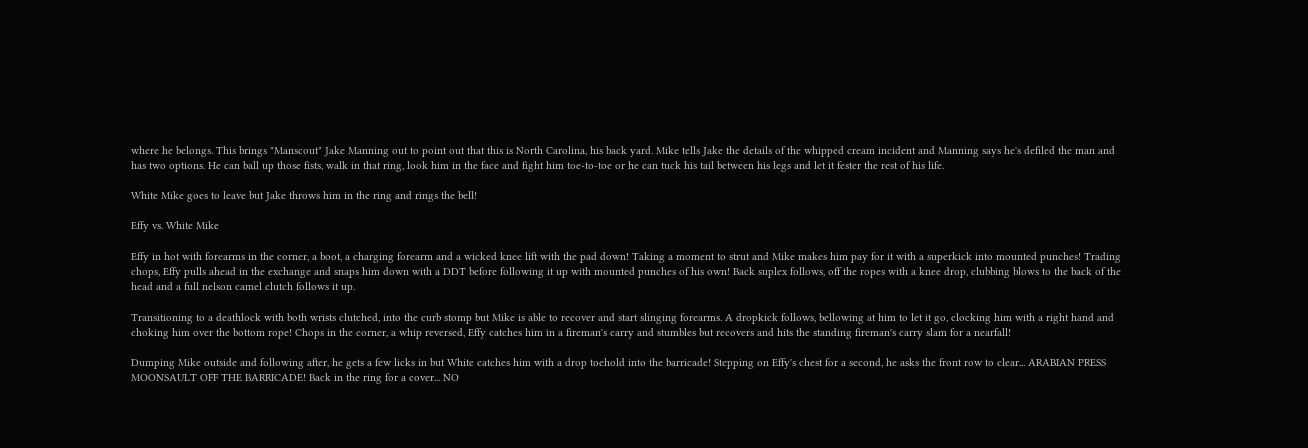where he belongs. This brings "Manscout" Jake Manning out to point out that this is North Carolina, his back yard. Mike tells Jake the details of the whipped cream incident and Manning says he's defiled the man and has two options. He can ball up those fists, walk in that ring, look him in the face and fight him toe-to-toe or he can tuck his tail between his legs and let it fester the rest of his life.

White Mike goes to leave but Jake throws him in the ring and rings the bell!

Effy vs. White Mike

Effy in hot with forearms in the corner, a boot, a charging forearm and a wicked knee lift with the pad down! Taking a moment to strut and Mike makes him pay for it with a superkick into mounted punches! Trading chops, Effy pulls ahead in the exchange and snaps him down with a DDT before following it up with mounted punches of his own! Back suplex follows, off the ropes with a knee drop, clubbing blows to the back of the head and a full nelson camel clutch follows it up.

Transitioning to a deathlock with both wrists clutched, into the curb stomp but Mike is able to recover and start slinging forearms. A dropkick follows, bellowing at him to let it go, clocking him with a right hand and choking him over the bottom rope! Chops in the corner, a whip reversed, Effy catches him in a fireman's carry and stumbles but recovers and hits the standing fireman's carry slam for a nearfall!

Dumping Mike outside and following after, he gets a few licks in but White catches him with a drop toehold into the barricade! Stepping on Effy's chest for a second, he asks the front row to clear... ARABIAN PRESS MOONSAULT OFF THE BARRICADE! Back in the ring for a cover... NO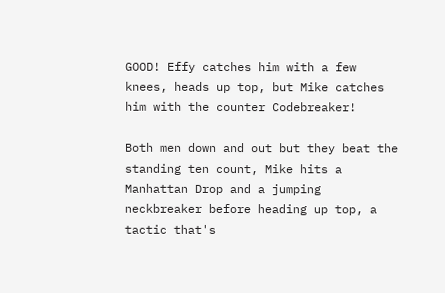GOOD! Effy catches him with a few knees, heads up top, but Mike catches him with the counter Codebreaker!

Both men down and out but they beat the standing ten count, Mike hits a Manhattan Drop and a jumping neckbreaker before heading up top, a tactic that's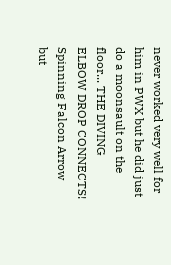never worked very well for him in PWX but he did just do a moonsault on the floor... THE DIVING ELBOW DROP CONNECTS! Spinning Falcon Arrow but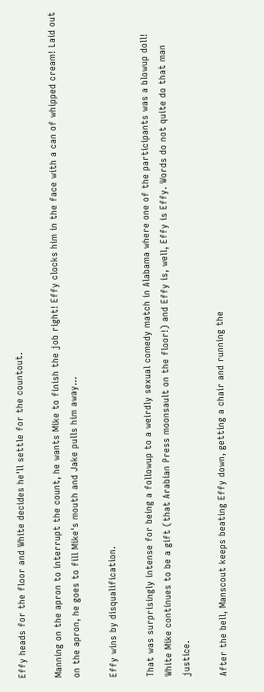Effy heads for the floor and White decides he'll settle for the countout.

Manning on the apron to interrupt the count, he wants Mike to finish the job right! Effy clocks him in the face with a can of whipped cream! Laid out on the apron, he goes to fill Mike's mouth and Jake pulls him away...

Effy wins by disqualification.

That was surprisingly intense for being a followup to a weirdly sexual comedy match in Alabama where one of the participants was a blowup doll! White Mike continues to be a gift (that Arabian Press moonsault on the floor!) and Effy is, well, Effy is Effy. Words do not quite do that man justice.

After the bell, Manscout keeps beating Effy down, getting a chair and running the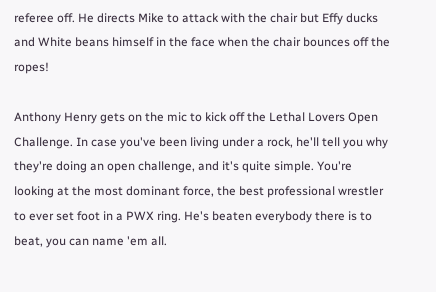referee off. He directs Mike to attack with the chair but Effy ducks and White beans himself in the face when the chair bounces off the ropes!

Anthony Henry gets on the mic to kick off the Lethal Lovers Open Challenge. In case you've been living under a rock, he'll tell you why they're doing an open challenge, and it's quite simple. You're looking at the most dominant force, the best professional wrestler to ever set foot in a PWX ring. He's beaten everybody there is to beat, you can name 'em all.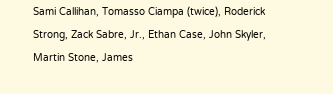Sami Callihan, Tomasso Ciampa (twice), Roderick Strong, Zack Sabre, Jr., Ethan Case, John Skyler, Martin Stone, James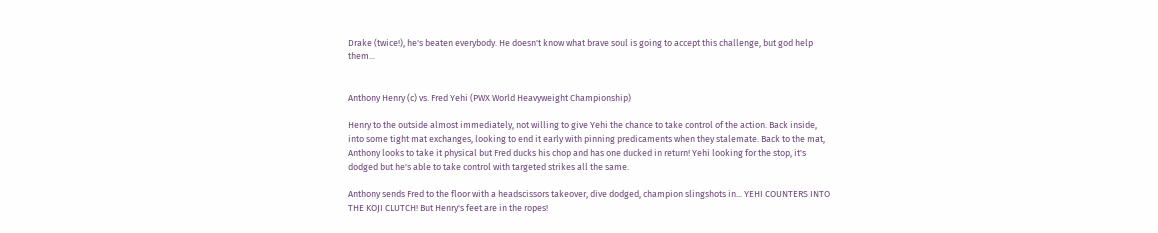Drake (twice!), he's beaten everybody. He doesn't know what brave soul is going to accept this challenge, but god help them...


Anthony Henry (c) vs. Fred Yehi (PWX World Heavyweight Championship)

Henry to the outside almost immediately, not willing to give Yehi the chance to take control of the action. Back inside, into some tight mat exchanges, looking to end it early with pinning predicaments when they stalemate. Back to the mat, Anthony looks to take it physical but Fred ducks his chop and has one ducked in return! Yehi looking for the stop, it's dodged but he's able to take control with targeted strikes all the same.

Anthony sends Fred to the floor with a headscissors takeover, dive dodged, champion slingshots in... YEHI COUNTERS INTO THE KOJI CLUTCH! But Henry's feet are in the ropes!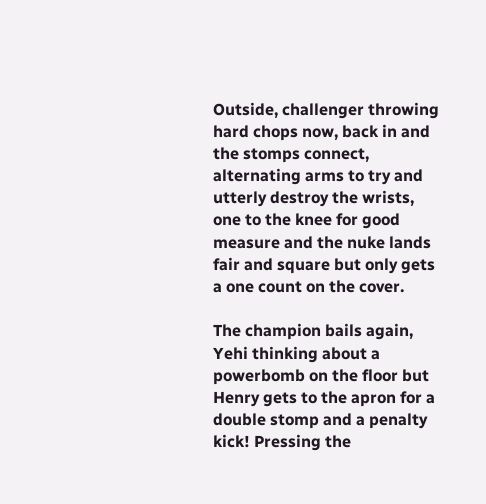Outside, challenger throwing hard chops now, back in and the stomps connect, alternating arms to try and utterly destroy the wrists, one to the knee for good measure and the nuke lands fair and square but only gets a one count on the cover.

The champion bails again, Yehi thinking about a powerbomb on the floor but Henry gets to the apron for a double stomp and a penalty kick! Pressing the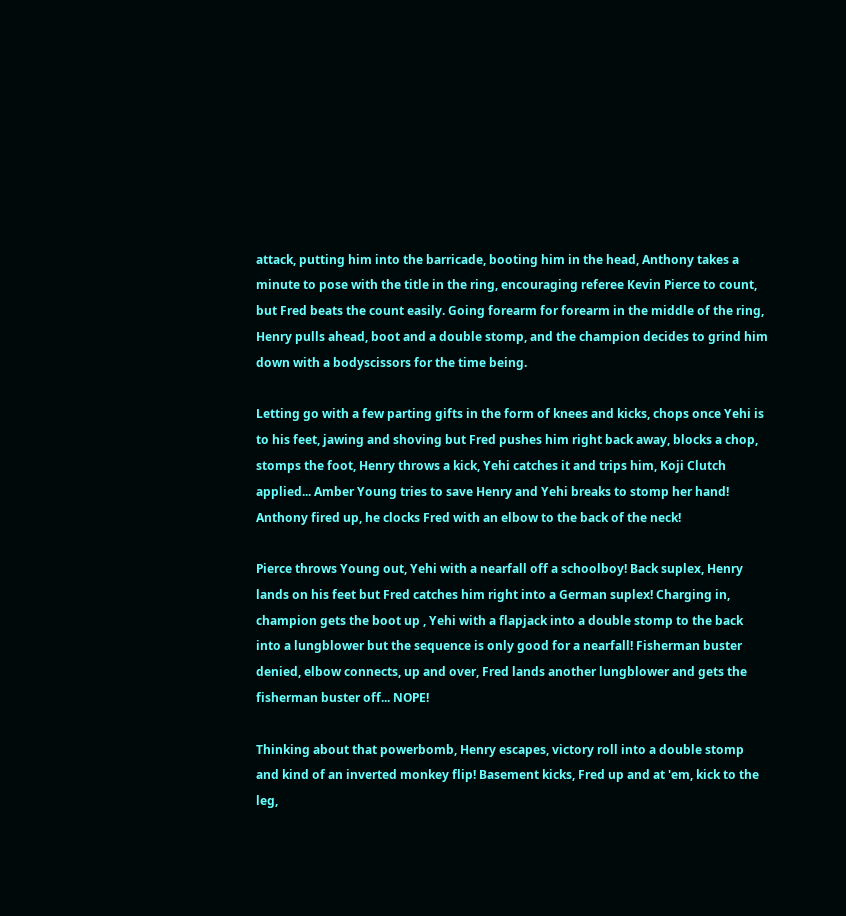attack, putting him into the barricade, booting him in the head, Anthony takes a minute to pose with the title in the ring, encouraging referee Kevin Pierce to count, but Fred beats the count easily. Going forearm for forearm in the middle of the ring, Henry pulls ahead, boot and a double stomp, and the champion decides to grind him down with a bodyscissors for the time being.

Letting go with a few parting gifts in the form of knees and kicks, chops once Yehi is to his feet, jawing and shoving but Fred pushes him right back away, blocks a chop, stomps the foot, Henry throws a kick, Yehi catches it and trips him, Koji Clutch applied... Amber Young tries to save Henry and Yehi breaks to stomp her hand! Anthony fired up, he clocks Fred with an elbow to the back of the neck!

Pierce throws Young out, Yehi with a nearfall off a schoolboy! Back suplex, Henry lands on his feet but Fred catches him right into a German suplex! Charging in, champion gets the boot up , Yehi with a flapjack into a double stomp to the back into a lungblower but the sequence is only good for a nearfall! Fisherman buster denied, elbow connects, up and over, Fred lands another lungblower and gets the fisherman buster off... NOPE!

Thinking about that powerbomb, Henry escapes, victory roll into a double stomp and kind of an inverted monkey flip! Basement kicks, Fred up and at 'em, kick to the leg,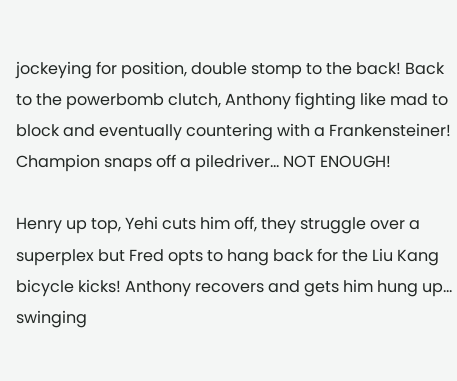jockeying for position, double stomp to the back! Back to the powerbomb clutch, Anthony fighting like mad to block and eventually countering with a Frankensteiner! Champion snaps off a piledriver... NOT ENOUGH!

Henry up top, Yehi cuts him off, they struggle over a superplex but Fred opts to hang back for the Liu Kang bicycle kicks! Anthony recovers and gets him hung up... swinging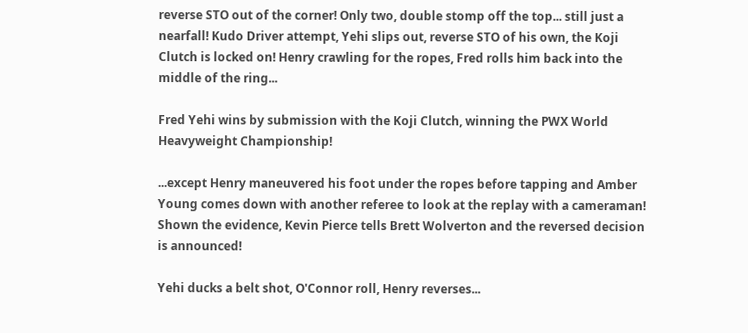reverse STO out of the corner! Only two, double stomp off the top... still just a nearfall! Kudo Driver attempt, Yehi slips out, reverse STO of his own, the Koji Clutch is locked on! Henry crawling for the ropes, Fred rolls him back into the middle of the ring...

Fred Yehi wins by submission with the Koji Clutch, winning the PWX World Heavyweight Championship!

...except Henry maneuvered his foot under the ropes before tapping and Amber Young comes down with another referee to look at the replay with a cameraman! Shown the evidence, Kevin Pierce tells Brett Wolverton and the reversed decision is announced!

Yehi ducks a belt shot, O'Connor roll, Henry reverses...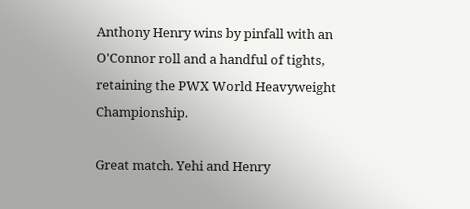Anthony Henry wins by pinfall with an O'Connor roll and a handful of tights, retaining the PWX World Heavyweight Championship.

Great match. Yehi and Henry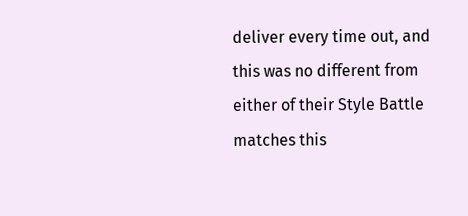deliver every time out, and this was no different from either of their Style Battle matches this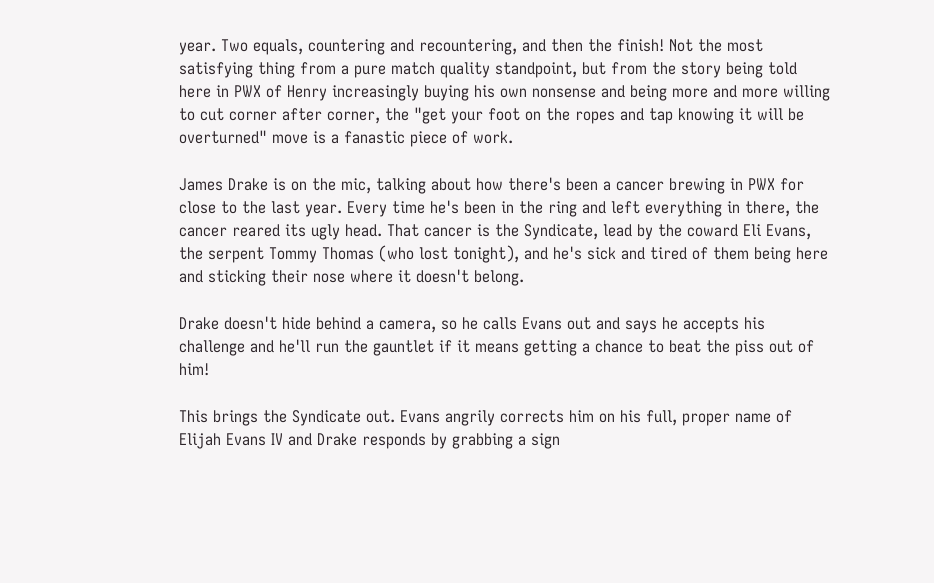year. Two equals, countering and recountering, and then the finish! Not the most satisfying thing from a pure match quality standpoint, but from the story being told here in PWX of Henry increasingly buying his own nonsense and being more and more willing to cut corner after corner, the "get your foot on the ropes and tap knowing it will be overturned" move is a fanastic piece of work.

James Drake is on the mic, talking about how there's been a cancer brewing in PWX for close to the last year. Every time he's been in the ring and left everything in there, the cancer reared its ugly head. That cancer is the Syndicate, lead by the coward Eli Evans, the serpent Tommy Thomas (who lost tonight), and he's sick and tired of them being here and sticking their nose where it doesn't belong.

Drake doesn't hide behind a camera, so he calls Evans out and says he accepts his challenge and he'll run the gauntlet if it means getting a chance to beat the piss out of him!

This brings the Syndicate out. Evans angrily corrects him on his full, proper name of Elijah Evans IV and Drake responds by grabbing a sign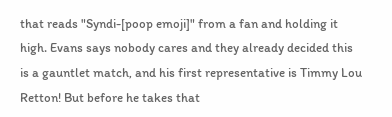that reads "Syndi-[poop emoji]" from a fan and holding it high. Evans says nobody cares and they already decided this is a gauntlet match, and his first representative is Timmy Lou Retton! But before he takes that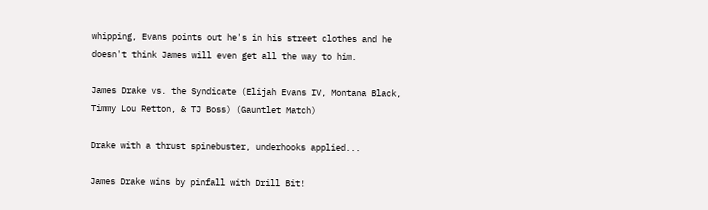whipping, Evans points out he's in his street clothes and he doesn't think James will even get all the way to him.

James Drake vs. the Syndicate (Elijah Evans IV, Montana Black, Timmy Lou Retton, & TJ Boss) (Gauntlet Match)

Drake with a thrust spinebuster, underhooks applied...

James Drake wins by pinfall with Drill Bit!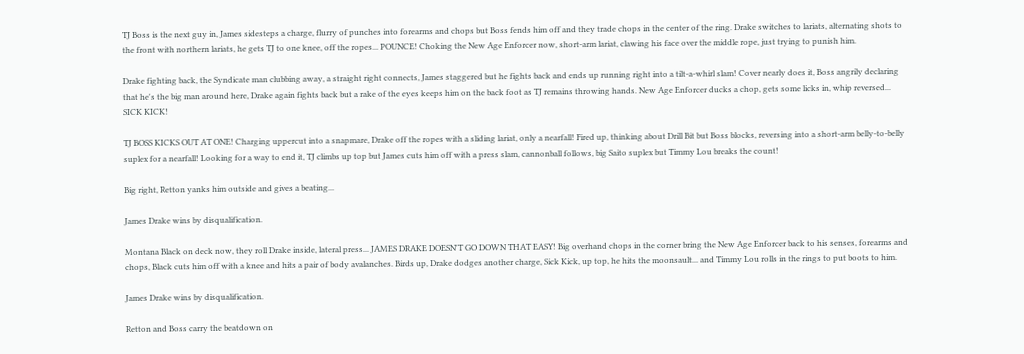TJ Boss is the next guy in, James sidesteps a charge, flurry of punches into forearms and chops but Boss fends him off and they trade chops in the center of the ring. Drake switches to lariats, alternating shots to the front with northern lariats, he gets TJ to one knee, off the ropes... POUNCE! Choking the New Age Enforcer now, short-arm lariat, clawing his face over the middle rope, just trying to punish him.

Drake fighting back, the Syndicate man clubbing away, a straight right connects, James staggered but he fights back and ends up running right into a tilt-a-whirl slam! Cover nearly does it, Boss angrily declaring that he's the big man around here, Drake again fights back but a rake of the eyes keeps him on the back foot as TJ remains throwing hands. New Age Enforcer ducks a chop, gets some licks in, whip reversed... SICK KICK!

TJ BOSS KICKS OUT AT ONE! Charging uppercut into a snapmare, Drake off the ropes with a sliding lariat, only a nearfall! Fired up, thinking about Drill Bit but Boss blocks, reversing into a short-arm belly-to-belly suplex for a nearfall! Looking for a way to end it, TJ climbs up top but James cuts him off with a press slam, cannonball follows, big Saito suplex but Timmy Lou breaks the count!

Big right, Retton yanks him outside and gives a beating...

James Drake wins by disqualification.

Montana Black on deck now, they roll Drake inside, lateral press... JAMES DRAKE DOESN'T GO DOWN THAT EASY! Big overhand chops in the corner bring the New Age Enforcer back to his senses, forearms and chops, Black cuts him off with a knee and hits a pair of body avalanches. Birds up, Drake dodges another charge, Sick Kick, up top, he hits the moonsault... and Timmy Lou rolls in the rings to put boots to him.

James Drake wins by disqualification.

Retton and Boss carry the beatdown on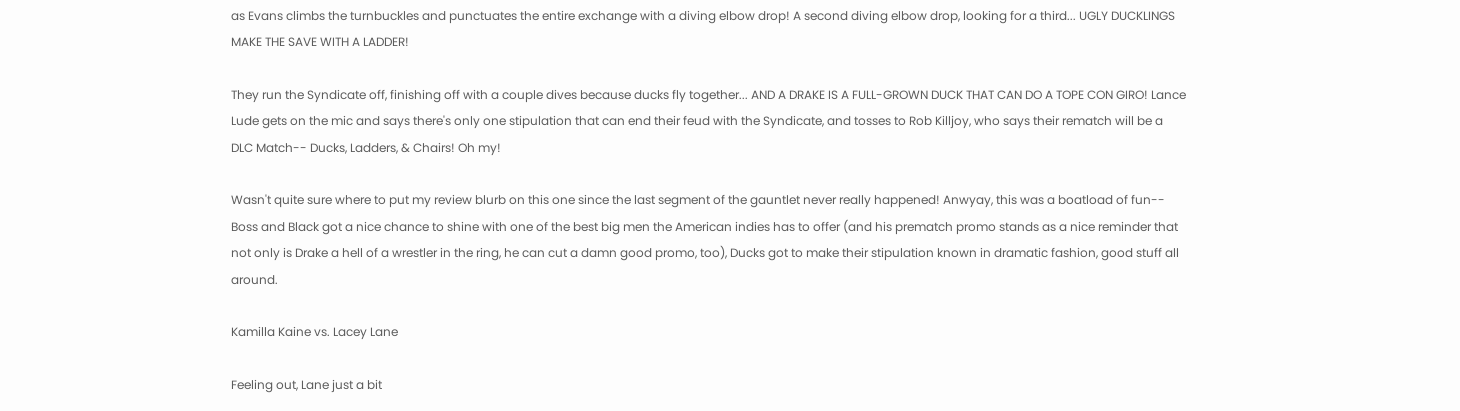as Evans climbs the turnbuckles and punctuates the entire exchange with a diving elbow drop! A second diving elbow drop, looking for a third... UGLY DUCKLINGS MAKE THE SAVE WITH A LADDER!

They run the Syndicate off, finishing off with a couple dives because ducks fly together... AND A DRAKE IS A FULL-GROWN DUCK THAT CAN DO A TOPE CON GIRO! Lance Lude gets on the mic and says there's only one stipulation that can end their feud with the Syndicate, and tosses to Rob Killjoy, who says their rematch will be a DLC Match-- Ducks, Ladders, & Chairs! Oh my!

Wasn't quite sure where to put my review blurb on this one since the last segment of the gauntlet never really happened! Anwyay, this was a boatload of fun-- Boss and Black got a nice chance to shine with one of the best big men the American indies has to offer (and his prematch promo stands as a nice reminder that not only is Drake a hell of a wrestler in the ring, he can cut a damn good promo, too), Ducks got to make their stipulation known in dramatic fashion, good stuff all around.

Kamilla Kaine vs. Lacey Lane

Feeling out, Lane just a bit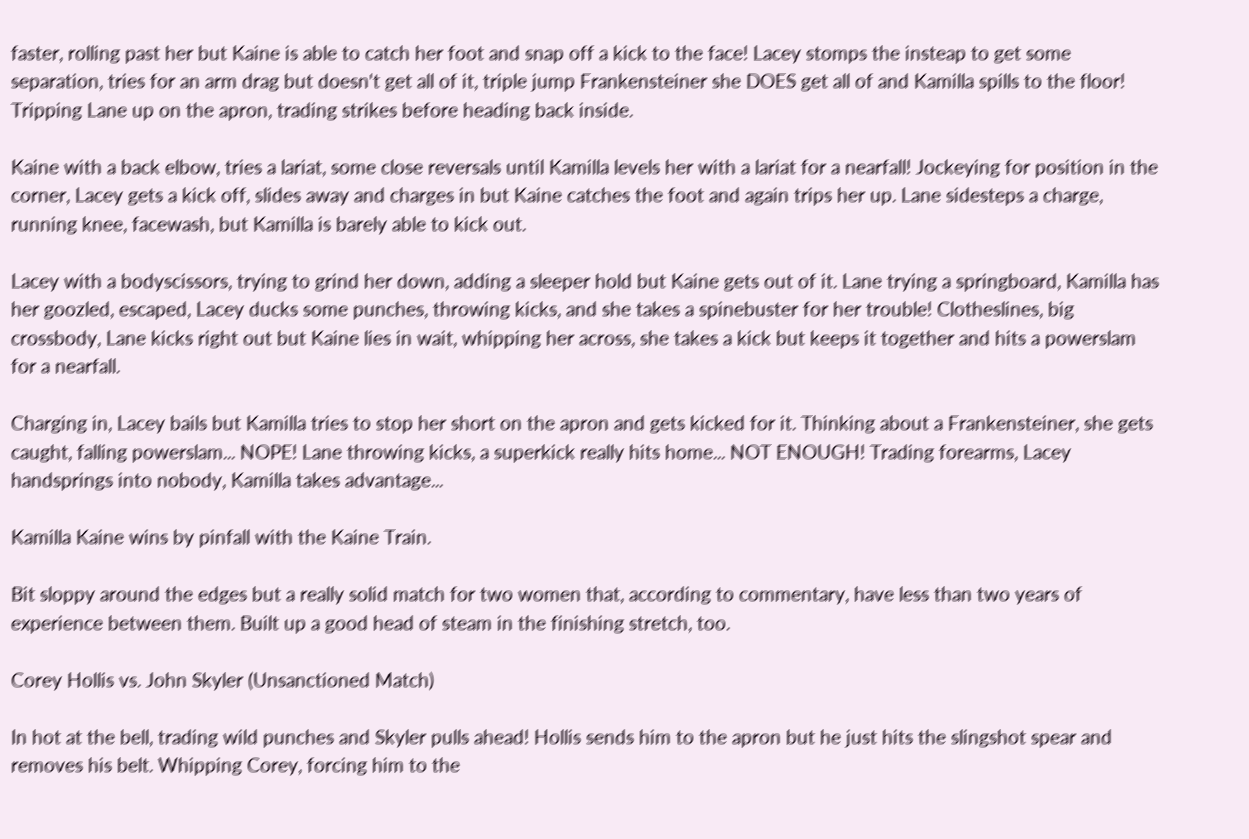faster, rolling past her but Kaine is able to catch her foot and snap off a kick to the face! Lacey stomps the insteap to get some separation, tries for an arm drag but doesn't get all of it, triple jump Frankensteiner she DOES get all of and Kamilla spills to the floor! Tripping Lane up on the apron, trading strikes before heading back inside.

Kaine with a back elbow, tries a lariat, some close reversals until Kamilla levels her with a lariat for a nearfall! Jockeying for position in the corner, Lacey gets a kick off, slides away and charges in but Kaine catches the foot and again trips her up. Lane sidesteps a charge, running knee, facewash, but Kamilla is barely able to kick out.

Lacey with a bodyscissors, trying to grind her down, adding a sleeper hold but Kaine gets out of it. Lane trying a springboard, Kamilla has her goozled, escaped, Lacey ducks some punches, throwing kicks, and she takes a spinebuster for her trouble! Clotheslines, big crossbody, Lane kicks right out but Kaine lies in wait, whipping her across, she takes a kick but keeps it together and hits a powerslam for a nearfall.

Charging in, Lacey bails but Kamilla tries to stop her short on the apron and gets kicked for it. Thinking about a Frankensteiner, she gets caught, falling powerslam... NOPE! Lane throwing kicks, a superkick really hits home... NOT ENOUGH! Trading forearms, Lacey handsprings into nobody, Kamilla takes advantage...

Kamilla Kaine wins by pinfall with the Kaine Train.

Bit sloppy around the edges but a really solid match for two women that, according to commentary, have less than two years of experience between them. Built up a good head of steam in the finishing stretch, too.

Corey Hollis vs. John Skyler (Unsanctioned Match)

In hot at the bell, trading wild punches and Skyler pulls ahead! Hollis sends him to the apron but he just hits the slingshot spear and removes his belt. Whipping Corey, forcing him to the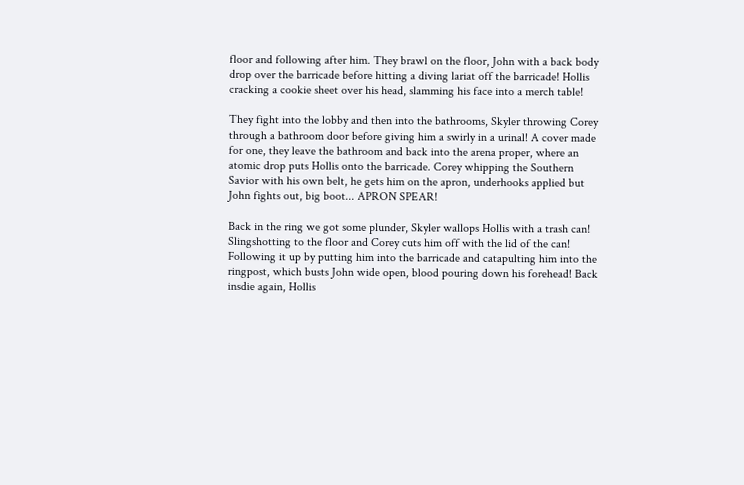floor and following after him. They brawl on the floor, John with a back body drop over the barricade before hitting a diving lariat off the barricade! Hollis cracking a cookie sheet over his head, slamming his face into a merch table!

They fight into the lobby and then into the bathrooms, Skyler throwing Corey through a bathroom door before giving him a swirly in a urinal! A cover made for one, they leave the bathroom and back into the arena proper, where an atomic drop puts Hollis onto the barricade. Corey whipping the Southern Savior with his own belt, he gets him on the apron, underhooks applied but John fights out, big boot... APRON SPEAR!

Back in the ring we got some plunder, Skyler wallops Hollis with a trash can! Slingshotting to the floor and Corey cuts him off with the lid of the can! Following it up by putting him into the barricade and catapulting him into the ringpost, which busts John wide open, blood pouring down his forehead! Back insdie again, Hollis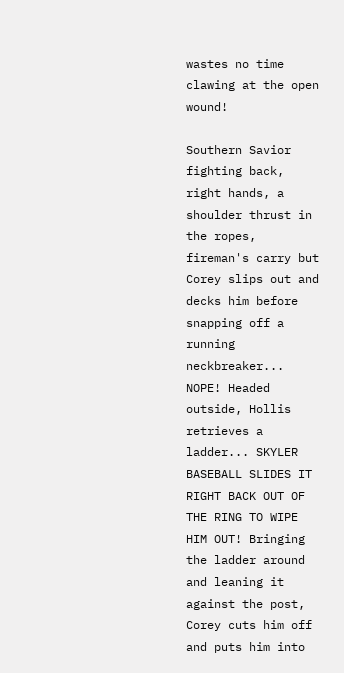wastes no time clawing at the open wound!

Southern Savior fighting back, right hands, a shoulder thrust in the ropes, fireman's carry but Corey slips out and decks him before snapping off a running neckbreaker... NOPE! Headed outside, Hollis retrieves a ladder... SKYLER BASEBALL SLIDES IT RIGHT BACK OUT OF THE RING TO WIPE HIM OUT! Bringing the ladder around and leaning it against the post, Corey cuts him off and puts him into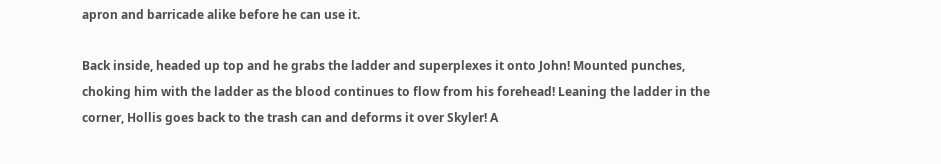apron and barricade alike before he can use it.

Back inside, headed up top and he grabs the ladder and superplexes it onto John! Mounted punches, choking him with the ladder as the blood continues to flow from his forehead! Leaning the ladder in the corner, Hollis goes back to the trash can and deforms it over Skyler! A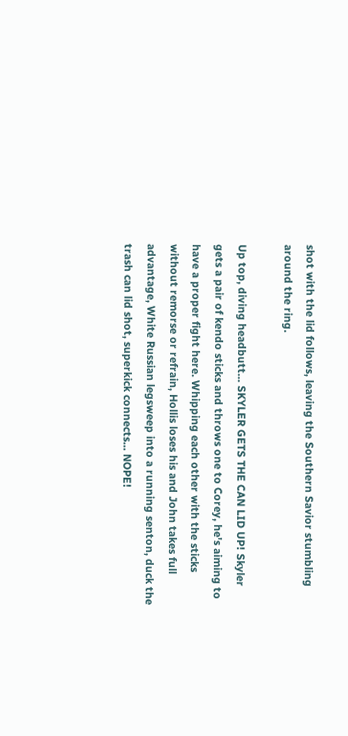shot with the lid follows, leaving the Southern Savior stumbling around the ring.

Up top, diving headbutt... SKYLER GETS THE CAN LID UP! Skyler gets a pair of kendo sticks and throws one to Corey, he's aiming to have a proper fight here. Whipping each other with the sticks without remorse or refrain, Hollis loses his and John takes full advantage, White Russian legsweep into a running senton, duck the trash can lid shot, superkick connects... NOPE!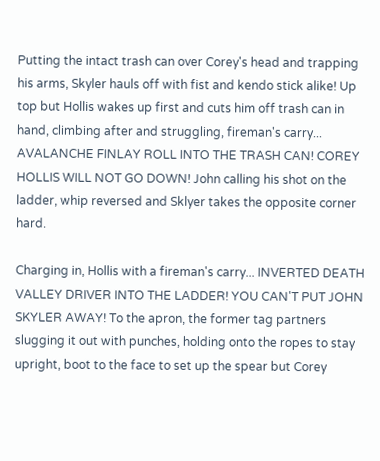Putting the intact trash can over Corey's head and trapping his arms, Skyler hauls off with fist and kendo stick alike! Up top but Hollis wakes up first and cuts him off trash can in hand, climbing after and struggling, fireman's carry... AVALANCHE FINLAY ROLL INTO THE TRASH CAN! COREY HOLLIS WILL NOT GO DOWN! John calling his shot on the ladder, whip reversed and Sklyer takes the opposite corner hard.

Charging in, Hollis with a fireman's carry... INVERTED DEATH VALLEY DRIVER INTO THE LADDER! YOU CAN'T PUT JOHN SKYLER AWAY! To the apron, the former tag partners slugging it out with punches, holding onto the ropes to stay upright, boot to the face to set up the spear but Corey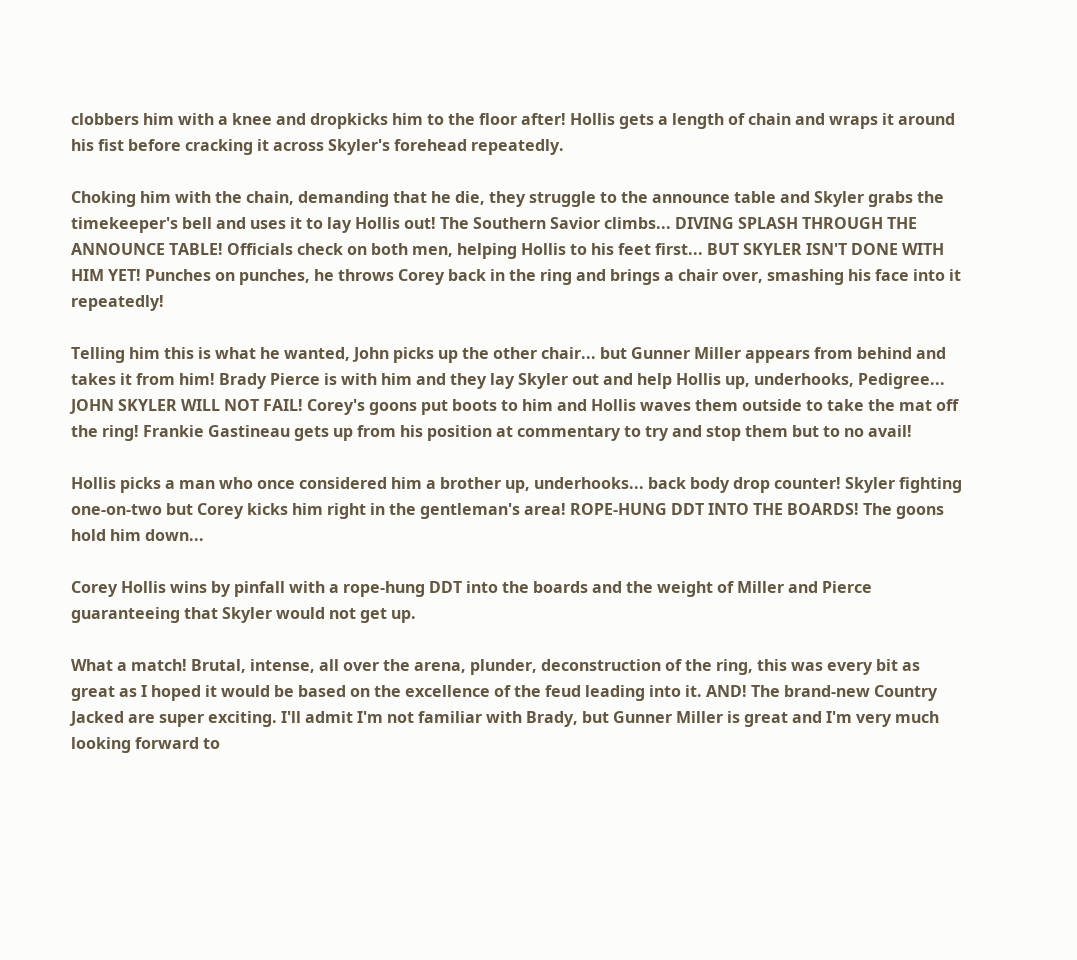clobbers him with a knee and dropkicks him to the floor after! Hollis gets a length of chain and wraps it around his fist before cracking it across Skyler's forehead repeatedly.

Choking him with the chain, demanding that he die, they struggle to the announce table and Skyler grabs the timekeeper's bell and uses it to lay Hollis out! The Southern Savior climbs... DIVING SPLASH THROUGH THE ANNOUNCE TABLE! Officials check on both men, helping Hollis to his feet first... BUT SKYLER ISN'T DONE WITH HIM YET! Punches on punches, he throws Corey back in the ring and brings a chair over, smashing his face into it repeatedly!

Telling him this is what he wanted, John picks up the other chair... but Gunner Miller appears from behind and takes it from him! Brady Pierce is with him and they lay Skyler out and help Hollis up, underhooks, Pedigree... JOHN SKYLER WILL NOT FAIL! Corey's goons put boots to him and Hollis waves them outside to take the mat off the ring! Frankie Gastineau gets up from his position at commentary to try and stop them but to no avail!

Hollis picks a man who once considered him a brother up, underhooks... back body drop counter! Skyler fighting one-on-two but Corey kicks him right in the gentleman's area! ROPE-HUNG DDT INTO THE BOARDS! The goons hold him down...

Corey Hollis wins by pinfall with a rope-hung DDT into the boards and the weight of Miller and Pierce guaranteeing that Skyler would not get up.

What a match! Brutal, intense, all over the arena, plunder, deconstruction of the ring, this was every bit as great as I hoped it would be based on the excellence of the feud leading into it. AND! The brand-new Country Jacked are super exciting. I'll admit I'm not familiar with Brady, but Gunner Miller is great and I'm very much looking forward to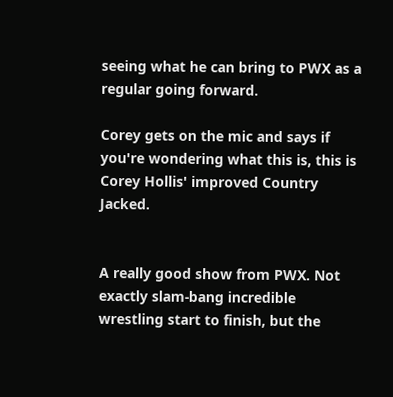seeing what he can bring to PWX as a regular going forward.

Corey gets on the mic and says if you're wondering what this is, this is Corey Hollis' improved Country Jacked.


A really good show from PWX. Not exactly slam-bang incredible wrestling start to finish, but the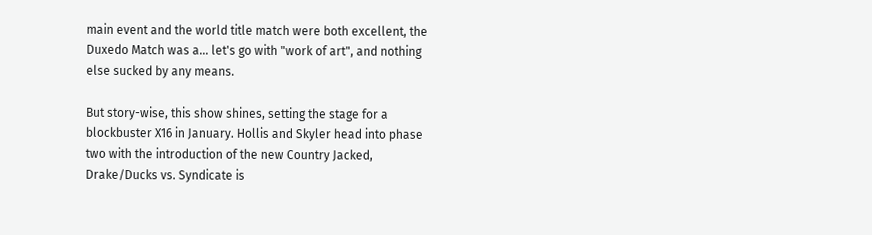main event and the world title match were both excellent, the Duxedo Match was a... let's go with "work of art", and nothing else sucked by any means.

But story-wise, this show shines, setting the stage for a blockbuster X16 in January. Hollis and Skyler head into phase two with the introduction of the new Country Jacked, Drake/Ducks vs. Syndicate is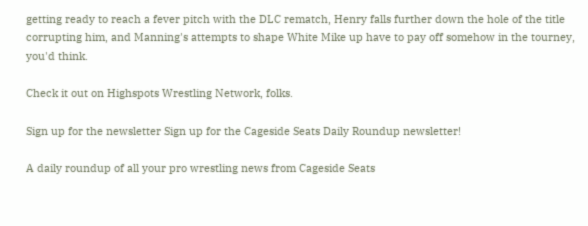getting ready to reach a fever pitch with the DLC rematch, Henry falls further down the hole of the title corrupting him, and Manning's attempts to shape White Mike up have to pay off somehow in the tourney, you'd think.

Check it out on Highspots Wrestling Network, folks.

Sign up for the newsletter Sign up for the Cageside Seats Daily Roundup newsletter!

A daily roundup of all your pro wrestling news from Cageside Seats